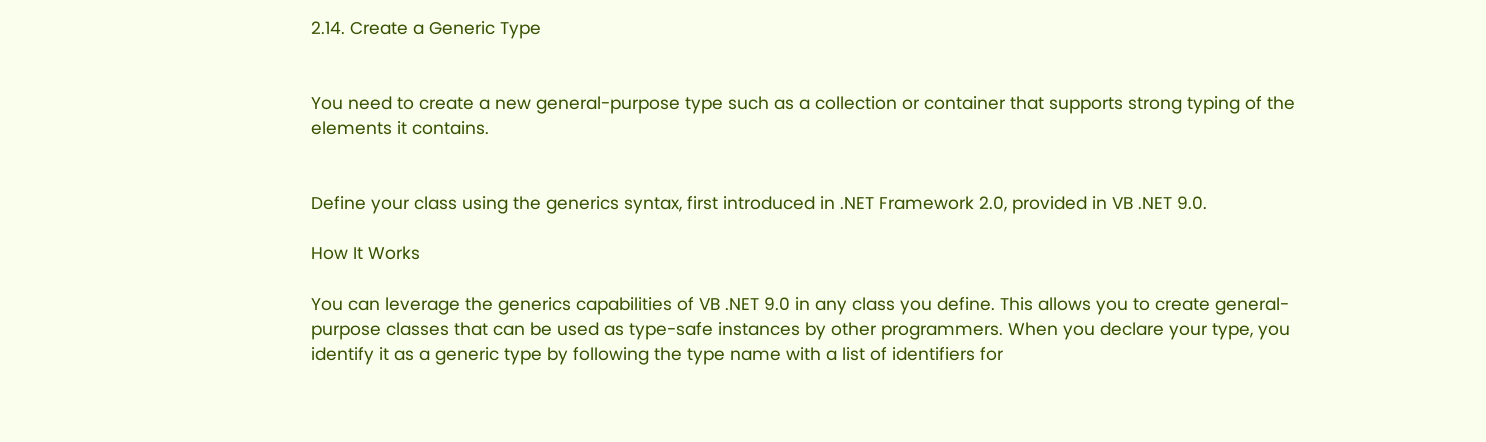2.14. Create a Generic Type


You need to create a new general-purpose type such as a collection or container that supports strong typing of the elements it contains.


Define your class using the generics syntax, first introduced in .NET Framework 2.0, provided in VB .NET 9.0.

How It Works

You can leverage the generics capabilities of VB .NET 9.0 in any class you define. This allows you to create general-purpose classes that can be used as type-safe instances by other programmers. When you declare your type, you identify it as a generic type by following the type name with a list of identifiers for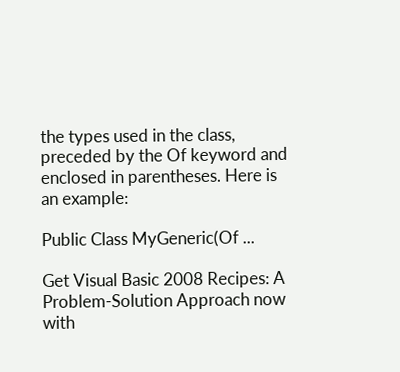the types used in the class, preceded by the Of keyword and enclosed in parentheses. Here is an example:

Public Class MyGeneric(Of ...

Get Visual Basic 2008 Recipes: A Problem-Solution Approach now with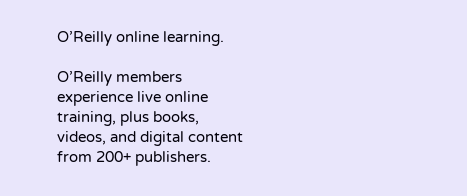O’Reilly online learning.

O’Reilly members experience live online training, plus books, videos, and digital content from 200+ publishers.